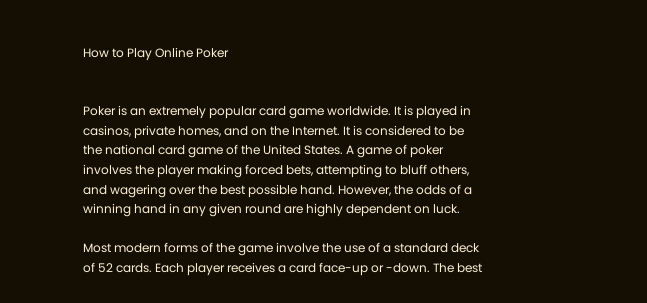How to Play Online Poker


Poker is an extremely popular card game worldwide. It is played in casinos, private homes, and on the Internet. It is considered to be the national card game of the United States. A game of poker involves the player making forced bets, attempting to bluff others, and wagering over the best possible hand. However, the odds of a winning hand in any given round are highly dependent on luck.

Most modern forms of the game involve the use of a standard deck of 52 cards. Each player receives a card face-up or -down. The best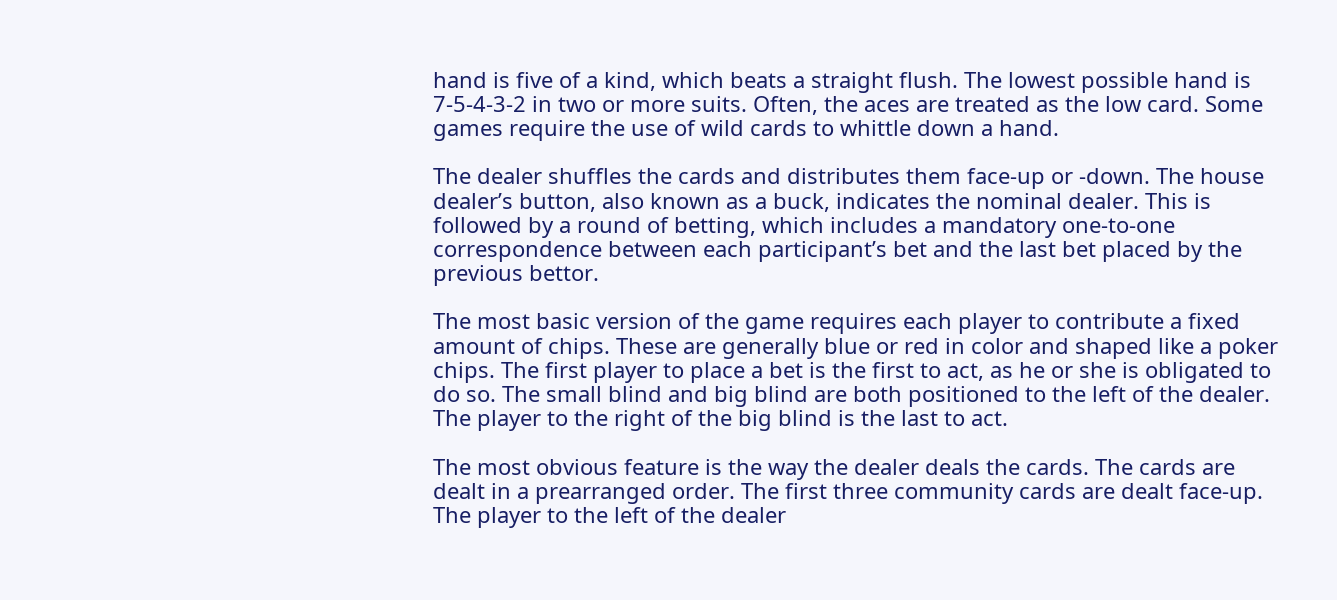hand is five of a kind, which beats a straight flush. The lowest possible hand is 7-5-4-3-2 in two or more suits. Often, the aces are treated as the low card. Some games require the use of wild cards to whittle down a hand.

The dealer shuffles the cards and distributes them face-up or -down. The house dealer’s button, also known as a buck, indicates the nominal dealer. This is followed by a round of betting, which includes a mandatory one-to-one correspondence between each participant’s bet and the last bet placed by the previous bettor.

The most basic version of the game requires each player to contribute a fixed amount of chips. These are generally blue or red in color and shaped like a poker chips. The first player to place a bet is the first to act, as he or she is obligated to do so. The small blind and big blind are both positioned to the left of the dealer. The player to the right of the big blind is the last to act.

The most obvious feature is the way the dealer deals the cards. The cards are dealt in a prearranged order. The first three community cards are dealt face-up. The player to the left of the dealer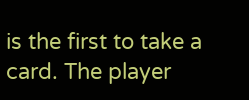is the first to take a card. The player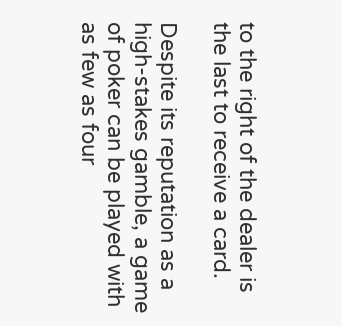to the right of the dealer is the last to receive a card.

Despite its reputation as a high-stakes gamble, a game of poker can be played with as few as four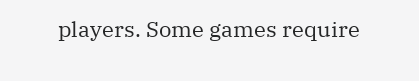players. Some games require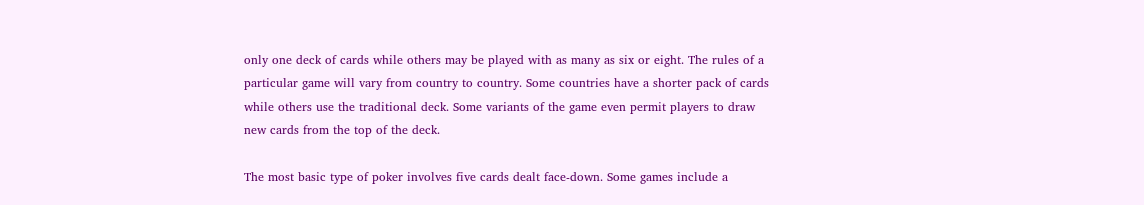only one deck of cards while others may be played with as many as six or eight. The rules of a particular game will vary from country to country. Some countries have a shorter pack of cards while others use the traditional deck. Some variants of the game even permit players to draw new cards from the top of the deck.

The most basic type of poker involves five cards dealt face-down. Some games include a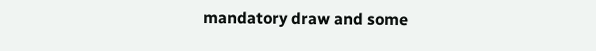mandatory draw and some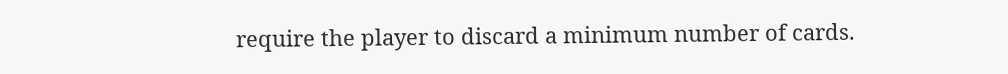require the player to discard a minimum number of cards.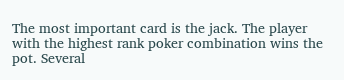The most important card is the jack. The player with the highest rank poker combination wins the pot. Several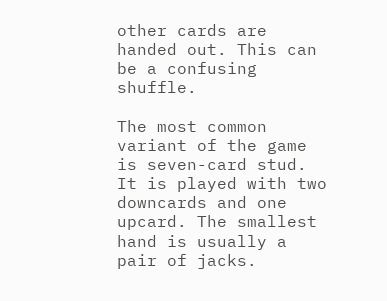other cards are handed out. This can be a confusing shuffle.

The most common variant of the game is seven-card stud. It is played with two downcards and one upcard. The smallest hand is usually a pair of jacks.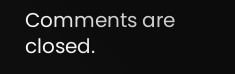Comments are closed.